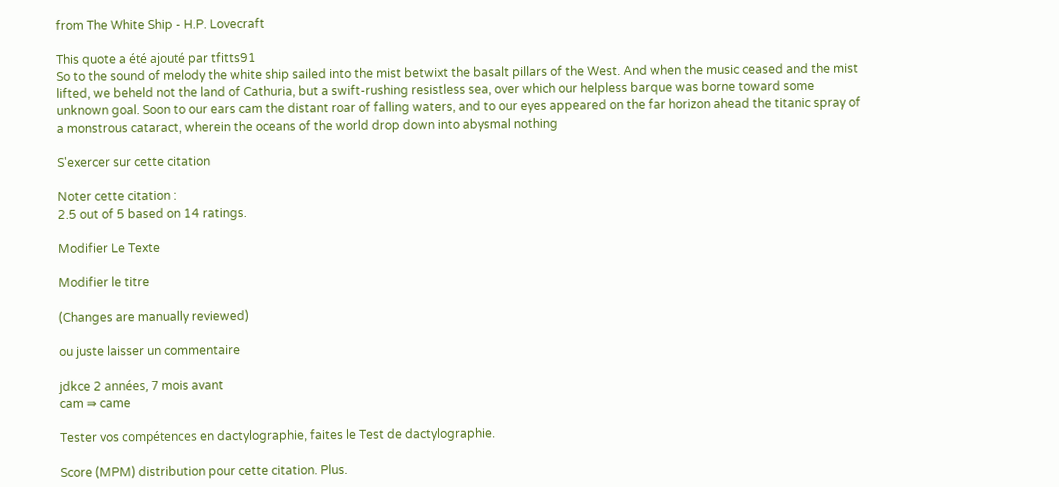from The White Ship - H.P. Lovecraft

This quote a été ajouté par tfitts91
So to the sound of melody the white ship sailed into the mist betwixt the basalt pillars of the West. And when the music ceased and the mist lifted, we beheld not the land of Cathuria, but a swift-rushing resistless sea, over which our helpless barque was borne toward some unknown goal. Soon to our ears cam the distant roar of falling waters, and to our eyes appeared on the far horizon ahead the titanic spray of a monstrous cataract, wherein the oceans of the world drop down into abysmal nothing

S'exercer sur cette citation

Noter cette citation :
2.5 out of 5 based on 14 ratings.

Modifier Le Texte

Modifier le titre

(Changes are manually reviewed)

ou juste laisser un commentaire

jdkce 2 années, 7 mois avant
cam ⇛ came

Tester vos compétences en dactylographie, faites le Test de dactylographie.

Score (MPM) distribution pour cette citation. Plus.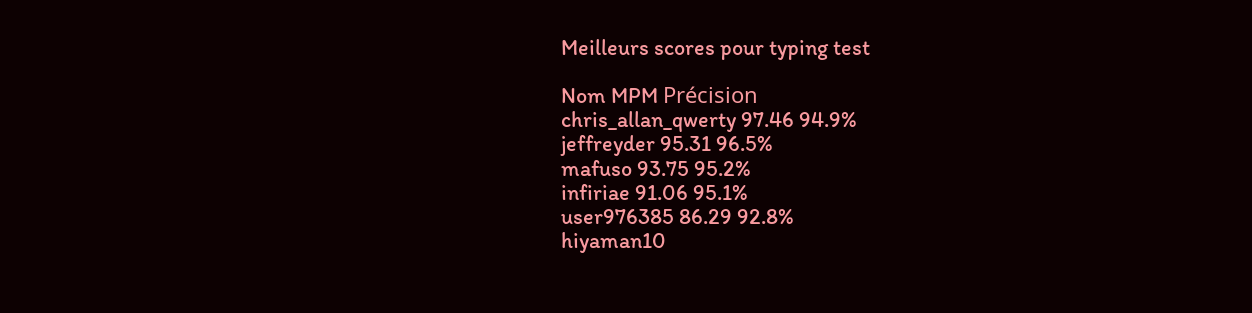Meilleurs scores pour typing test

Nom MPM Précision
chris_allan_qwerty 97.46 94.9%
jeffreyder 95.31 96.5%
mafuso 93.75 95.2%
infiriae 91.06 95.1%
user976385 86.29 92.8%
hiyaman10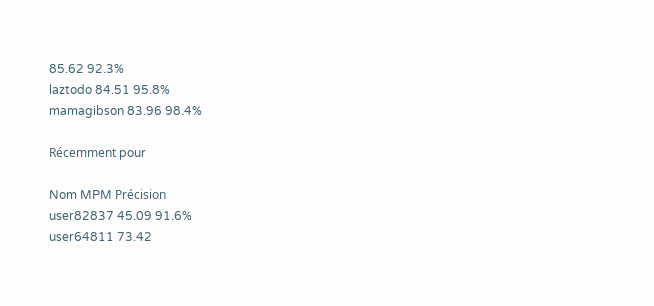85.62 92.3%
laztodo 84.51 95.8%
mamagibson 83.96 98.4%

Récemment pour

Nom MPM Précision
user82837 45.09 91.6%
user64811 73.42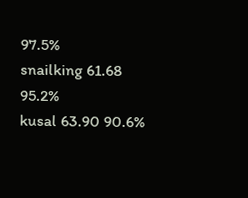97.5%
snailking 61.68 95.2%
kusal 63.90 90.6%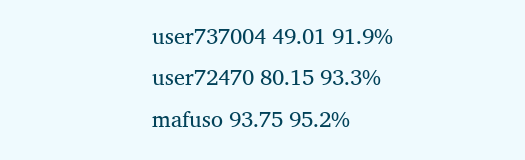user737004 49.01 91.9%
user72470 80.15 93.3%
mafuso 93.75 95.2%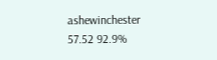ashewinchester 57.52 92.9%